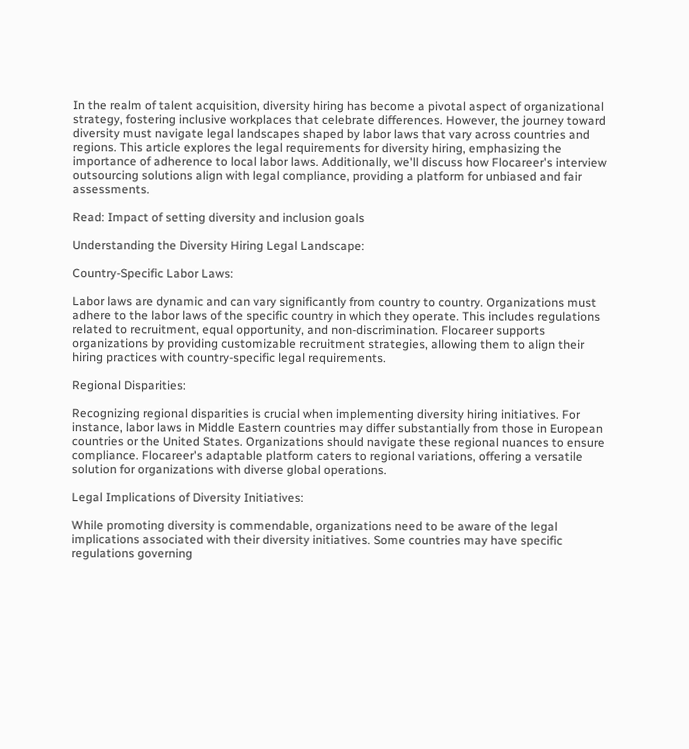In the realm of talent acquisition, diversity hiring has become a pivotal aspect of organizational strategy, fostering inclusive workplaces that celebrate differences. However, the journey toward diversity must navigate legal landscapes shaped by labor laws that vary across countries and regions. This article explores the legal requirements for diversity hiring, emphasizing the importance of adherence to local labor laws. Additionally, we'll discuss how Flocareer's interview outsourcing solutions align with legal compliance, providing a platform for unbiased and fair assessments.

Read: Impact of setting diversity and inclusion goals

Understanding the Diversity Hiring Legal Landscape:

Country-Specific Labor Laws:

Labor laws are dynamic and can vary significantly from country to country. Organizations must adhere to the labor laws of the specific country in which they operate. This includes regulations related to recruitment, equal opportunity, and non-discrimination. Flocareer supports organizations by providing customizable recruitment strategies, allowing them to align their hiring practices with country-specific legal requirements.

Regional Disparities:

Recognizing regional disparities is crucial when implementing diversity hiring initiatives. For instance, labor laws in Middle Eastern countries may differ substantially from those in European countries or the United States. Organizations should navigate these regional nuances to ensure compliance. Flocareer's adaptable platform caters to regional variations, offering a versatile solution for organizations with diverse global operations.

Legal Implications of Diversity Initiatives:

While promoting diversity is commendable, organizations need to be aware of the legal implications associated with their diversity initiatives. Some countries may have specific regulations governing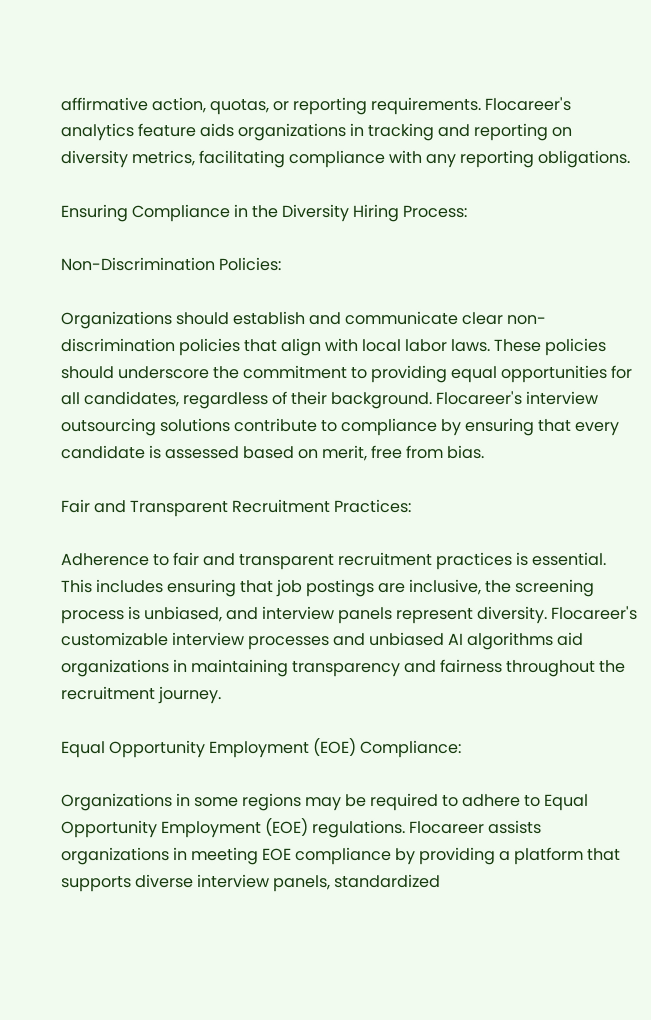affirmative action, quotas, or reporting requirements. Flocareer's analytics feature aids organizations in tracking and reporting on diversity metrics, facilitating compliance with any reporting obligations.

Ensuring Compliance in the Diversity Hiring Process:

Non-Discrimination Policies:

Organizations should establish and communicate clear non-discrimination policies that align with local labor laws. These policies should underscore the commitment to providing equal opportunities for all candidates, regardless of their background. Flocareer's interview outsourcing solutions contribute to compliance by ensuring that every candidate is assessed based on merit, free from bias.

Fair and Transparent Recruitment Practices:

Adherence to fair and transparent recruitment practices is essential. This includes ensuring that job postings are inclusive, the screening process is unbiased, and interview panels represent diversity. Flocareer's customizable interview processes and unbiased AI algorithms aid organizations in maintaining transparency and fairness throughout the recruitment journey.

Equal Opportunity Employment (EOE) Compliance:

Organizations in some regions may be required to adhere to Equal Opportunity Employment (EOE) regulations. Flocareer assists organizations in meeting EOE compliance by providing a platform that supports diverse interview panels, standardized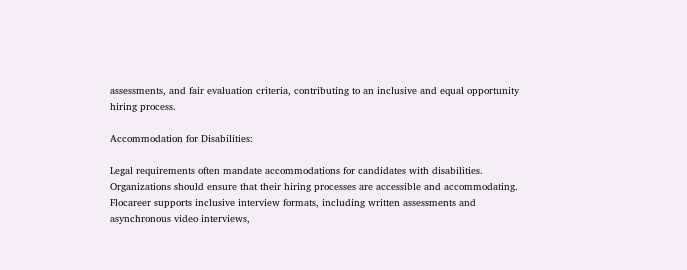assessments, and fair evaluation criteria, contributing to an inclusive and equal opportunity hiring process.

Accommodation for Disabilities:

Legal requirements often mandate accommodations for candidates with disabilities. Organizations should ensure that their hiring processes are accessible and accommodating. Flocareer supports inclusive interview formats, including written assessments and asynchronous video interviews,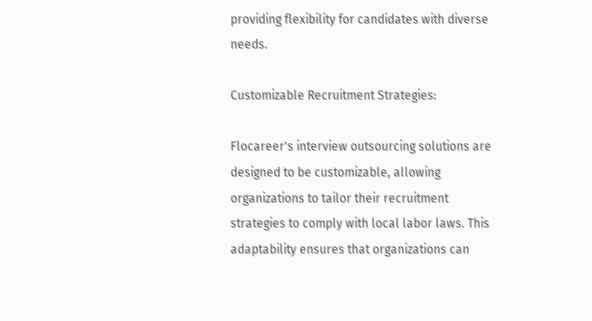providing flexibility for candidates with diverse needs.

Customizable Recruitment Strategies:

Flocareer's interview outsourcing solutions are designed to be customizable, allowing organizations to tailor their recruitment strategies to comply with local labor laws. This adaptability ensures that organizations can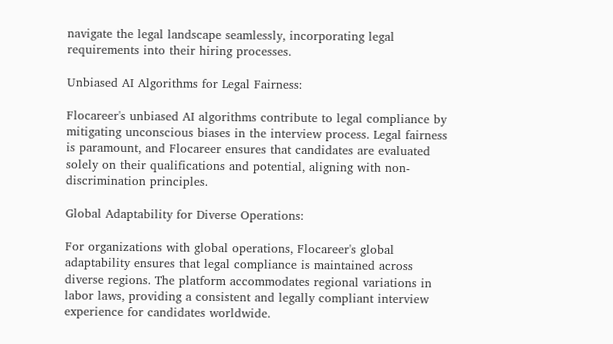navigate the legal landscape seamlessly, incorporating legal requirements into their hiring processes.

Unbiased AI Algorithms for Legal Fairness:

Flocareer's unbiased AI algorithms contribute to legal compliance by mitigating unconscious biases in the interview process. Legal fairness is paramount, and Flocareer ensures that candidates are evaluated solely on their qualifications and potential, aligning with non-discrimination principles.

Global Adaptability for Diverse Operations:

For organizations with global operations, Flocareer's global adaptability ensures that legal compliance is maintained across diverse regions. The platform accommodates regional variations in labor laws, providing a consistent and legally compliant interview experience for candidates worldwide.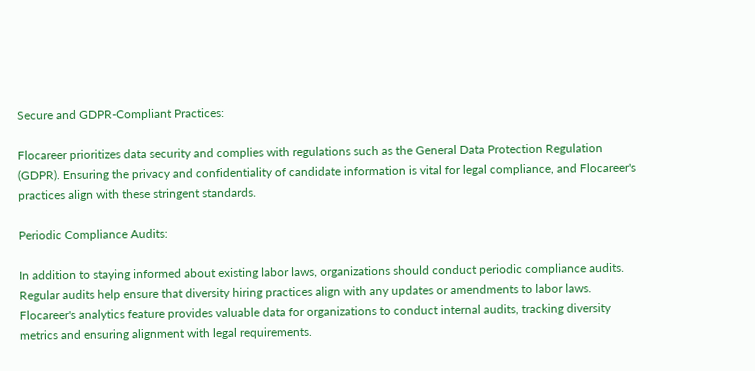Secure and GDPR-Compliant Practices:

Flocareer prioritizes data security and complies with regulations such as the General Data Protection Regulation (GDPR). Ensuring the privacy and confidentiality of candidate information is vital for legal compliance, and Flocareer's practices align with these stringent standards.

Periodic Compliance Audits:

In addition to staying informed about existing labor laws, organizations should conduct periodic compliance audits. Regular audits help ensure that diversity hiring practices align with any updates or amendments to labor laws. Flocareer's analytics feature provides valuable data for organizations to conduct internal audits, tracking diversity metrics and ensuring alignment with legal requirements.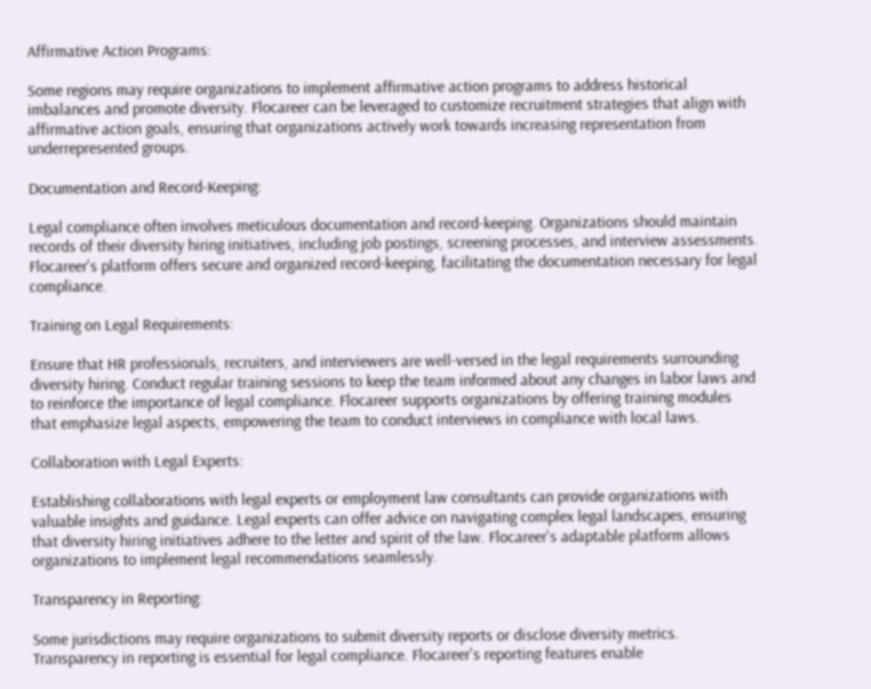Affirmative Action Programs:

Some regions may require organizations to implement affirmative action programs to address historical imbalances and promote diversity. Flocareer can be leveraged to customize recruitment strategies that align with affirmative action goals, ensuring that organizations actively work towards increasing representation from underrepresented groups.

Documentation and Record-Keeping:

Legal compliance often involves meticulous documentation and record-keeping. Organizations should maintain records of their diversity hiring initiatives, including job postings, screening processes, and interview assessments. Flocareer's platform offers secure and organized record-keeping, facilitating the documentation necessary for legal compliance.

Training on Legal Requirements:

Ensure that HR professionals, recruiters, and interviewers are well-versed in the legal requirements surrounding diversity hiring. Conduct regular training sessions to keep the team informed about any changes in labor laws and to reinforce the importance of legal compliance. Flocareer supports organizations by offering training modules that emphasize legal aspects, empowering the team to conduct interviews in compliance with local laws.

Collaboration with Legal Experts:

Establishing collaborations with legal experts or employment law consultants can provide organizations with valuable insights and guidance. Legal experts can offer advice on navigating complex legal landscapes, ensuring that diversity hiring initiatives adhere to the letter and spirit of the law. Flocareer's adaptable platform allows organizations to implement legal recommendations seamlessly.

Transparency in Reporting:

Some jurisdictions may require organizations to submit diversity reports or disclose diversity metrics. Transparency in reporting is essential for legal compliance. Flocareer's reporting features enable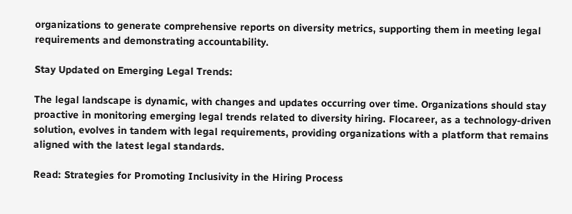organizations to generate comprehensive reports on diversity metrics, supporting them in meeting legal requirements and demonstrating accountability.

Stay Updated on Emerging Legal Trends:

The legal landscape is dynamic, with changes and updates occurring over time. Organizations should stay proactive in monitoring emerging legal trends related to diversity hiring. Flocareer, as a technology-driven solution, evolves in tandem with legal requirements, providing organizations with a platform that remains aligned with the latest legal standards.

Read: Strategies for Promoting Inclusivity in the Hiring Process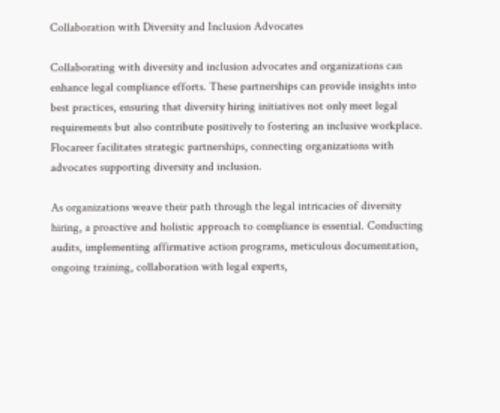Collaboration with Diversity and Inclusion Advocates

Collaborating with diversity and inclusion advocates and organizations can enhance legal compliance efforts. These partnerships can provide insights into best practices, ensuring that diversity hiring initiatives not only meet legal requirements but also contribute positively to fostering an inclusive workplace. Flocareer facilitates strategic partnerships, connecting organizations with advocates supporting diversity and inclusion.

As organizations weave their path through the legal intricacies of diversity hiring, a proactive and holistic approach to compliance is essential. Conducting audits, implementing affirmative action programs, meticulous documentation, ongoing training, collaboration with legal experts,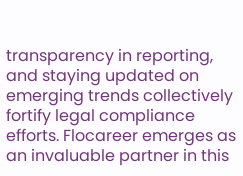transparency in reporting, and staying updated on emerging trends collectively fortify legal compliance efforts. Flocareer emerges as an invaluable partner in this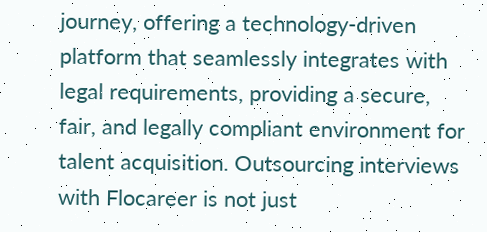journey, offering a technology-driven platform that seamlessly integrates with legal requirements, providing a secure, fair, and legally compliant environment for talent acquisition. Outsourcing interviews with Flocareer is not just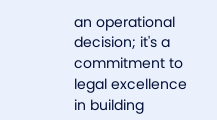an operational decision; it's a commitment to legal excellence in building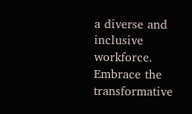a diverse and inclusive workforce. Embrace the transformative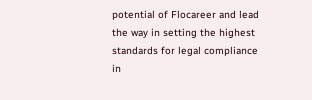potential of Flocareer and lead the way in setting the highest standards for legal compliance in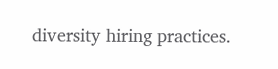diversity hiring practices.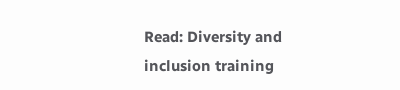Read: Diversity and inclusion training